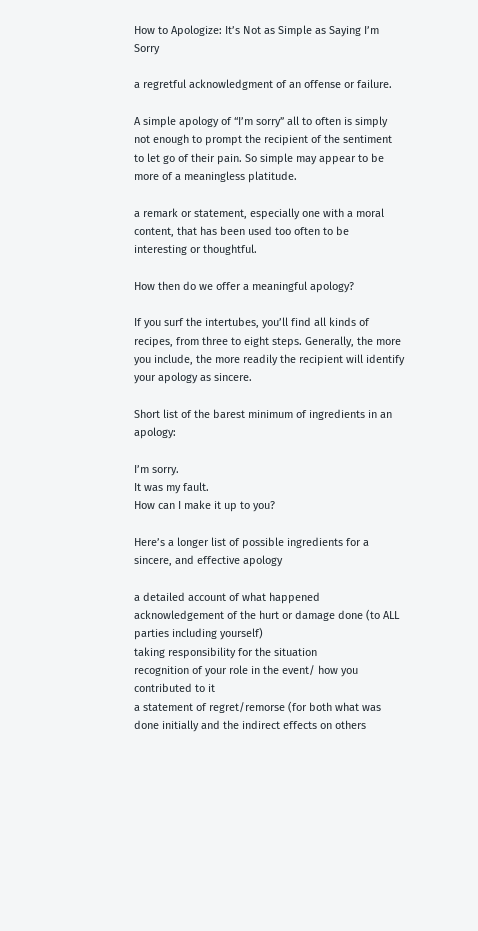How to Apologize: It’s Not as Simple as Saying I’m Sorry

a regretful acknowledgment of an offense or failure.

A simple apology of “I’m sorry” all to often is simply not enough to prompt the recipient of the sentiment to let go of their pain. So simple may appear to be more of a meaningless platitude.

a remark or statement, especially one with a moral content, that has been used too often to be interesting or thoughtful.

How then do we offer a meaningful apology?

If you surf the intertubes, you’ll find all kinds of recipes, from three to eight steps. Generally, the more you include, the more readily the recipient will identify your apology as sincere.

Short list of the barest minimum of ingredients in an  apology:

I’m sorry.
It was my fault.
How can I make it up to you?

Here’s a longer list of possible ingredients for a sincere, and effective apology

a detailed account of what happened
acknowledgement of the hurt or damage done (to ALL parties including yourself)
taking responsibility for the situation
recognition of your role in the event/ how you contributed to it
a statement of regret/remorse (for both what was done initially and the indirect effects on others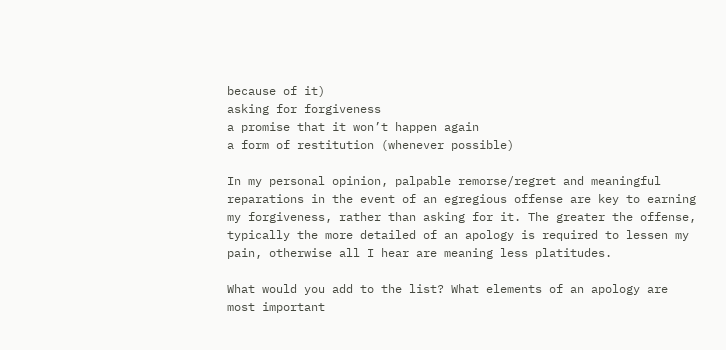because of it)
asking for forgiveness
a promise that it won’t happen again
a form of restitution (whenever possible)

In my personal opinion, palpable remorse/regret and meaningful reparations in the event of an egregious offense are key to earning my forgiveness, rather than asking for it. The greater the offense, typically the more detailed of an apology is required to lessen my pain, otherwise all I hear are meaning less platitudes.

What would you add to the list? What elements of an apology are most important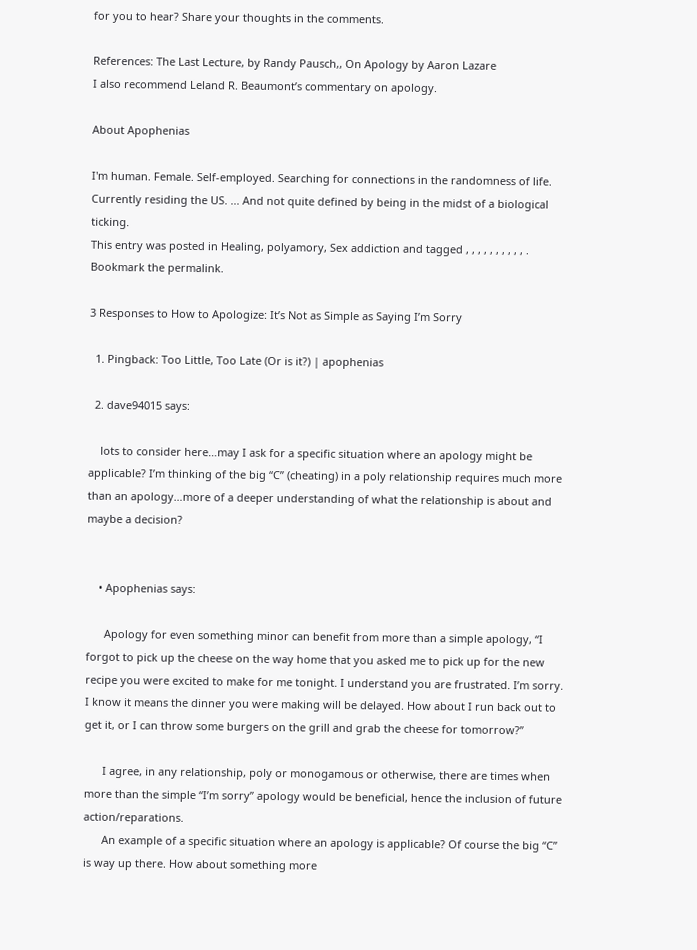for you to hear? Share your thoughts in the comments.

References: The Last Lecture, by Randy Pausch,, On Apology by Aaron Lazare
I also recommend Leland R. Beaumont’s commentary on apology.

About Apophenias

I'm human. Female. Self-employed. Searching for connections in the randomness of life. Currently residing the US. ... And not quite defined by being in the midst of a biological ticking.
This entry was posted in Healing, polyamory, Sex addiction and tagged , , , , , , , , , , . Bookmark the permalink.

3 Responses to How to Apologize: It’s Not as Simple as Saying I’m Sorry

  1. Pingback: Too Little, Too Late (Or is it?) | apophenias

  2. dave94015 says:

    lots to consider here…may I ask for a specific situation where an apology might be applicable? I’m thinking of the big “C” (cheating) in a poly relationship requires much more than an apology…more of a deeper understanding of what the relationship is about and maybe a decision?


    • Apophenias says:

      Apology for even something minor can benefit from more than a simple apology, “I forgot to pick up the cheese on the way home that you asked me to pick up for the new recipe you were excited to make for me tonight. I understand you are frustrated. I’m sorry. I know it means the dinner you were making will be delayed. How about I run back out to get it, or I can throw some burgers on the grill and grab the cheese for tomorrow?”

      I agree, in any relationship, poly or monogamous or otherwise, there are times when more than the simple “I’m sorry” apology would be beneficial, hence the inclusion of future action/reparations.
      An example of a specific situation where an apology is applicable? Of course the big “C” is way up there. How about something more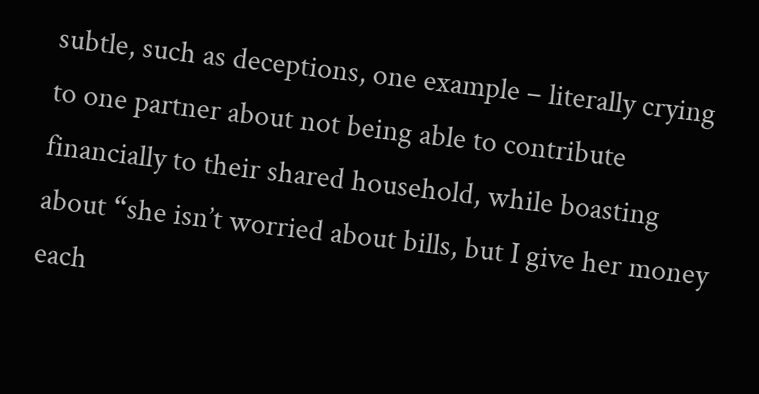subtle, such as deceptions, one example – literally crying to one partner about not being able to contribute financially to their shared household, while boasting about “she isn’t worried about bills, but I give her money each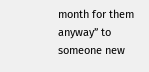month for them anyway” to someone new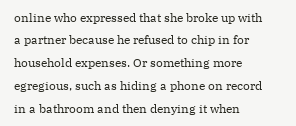online who expressed that she broke up with a partner because he refused to chip in for household expenses. Or something more egregious, such as hiding a phone on record in a bathroom and then denying it when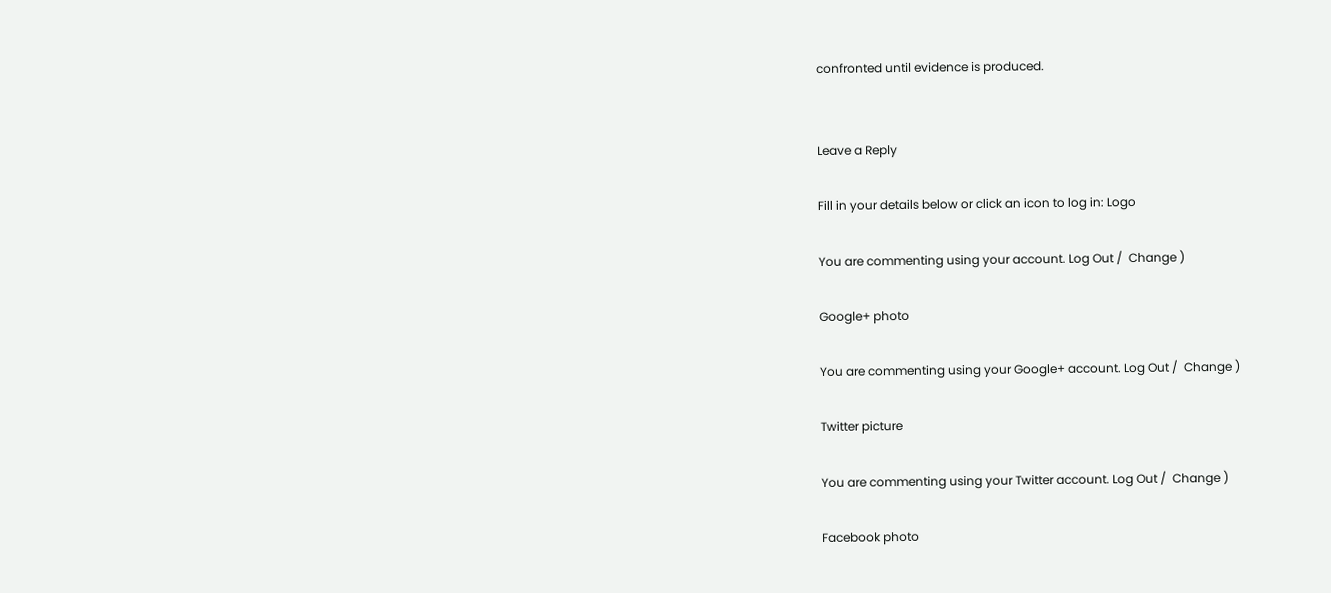confronted until evidence is produced.


Leave a Reply

Fill in your details below or click an icon to log in: Logo

You are commenting using your account. Log Out /  Change )

Google+ photo

You are commenting using your Google+ account. Log Out /  Change )

Twitter picture

You are commenting using your Twitter account. Log Out /  Change )

Facebook photo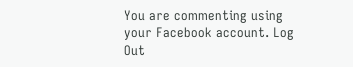You are commenting using your Facebook account. Log Out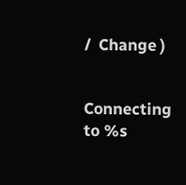/  Change )


Connecting to %s